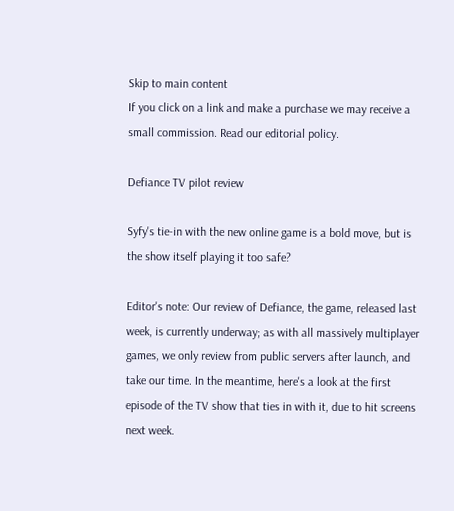Skip to main content
If you click on a link and make a purchase we may receive a small commission. Read our editorial policy.

Defiance TV pilot review

Syfy's tie-in with the new online game is a bold move, but is the show itself playing it too safe?

Editor's note: Our review of Defiance, the game, released last week, is currently underway; as with all massively multiplayer games, we only review from public servers after launch, and take our time. In the meantime, here's a look at the first episode of the TV show that ties in with it, due to hit screens next week.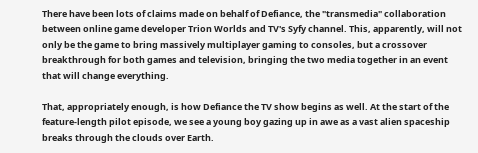There have been lots of claims made on behalf of Defiance, the "transmedia" collaboration between online game developer Trion Worlds and TV's Syfy channel. This, apparently, will not only be the game to bring massively multiplayer gaming to consoles, but a crossover breakthrough for both games and television, bringing the two media together in an event that will change everything.

That, appropriately enough, is how Defiance the TV show begins as well. At the start of the feature-length pilot episode, we see a young boy gazing up in awe as a vast alien spaceship breaks through the clouds over Earth.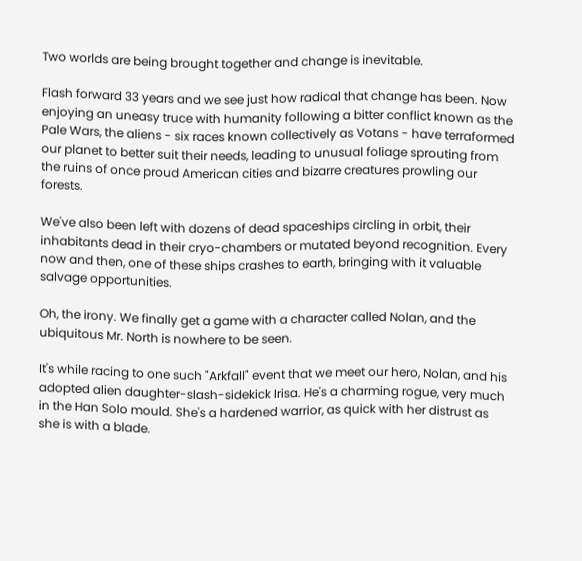Two worlds are being brought together and change is inevitable.

Flash forward 33 years and we see just how radical that change has been. Now enjoying an uneasy truce with humanity following a bitter conflict known as the Pale Wars, the aliens - six races known collectively as Votans - have terraformed our planet to better suit their needs, leading to unusual foliage sprouting from the ruins of once proud American cities and bizarre creatures prowling our forests.

We've also been left with dozens of dead spaceships circling in orbit, their inhabitants dead in their cryo-chambers or mutated beyond recognition. Every now and then, one of these ships crashes to earth, bringing with it valuable salvage opportunities.

Oh, the irony. We finally get a game with a character called Nolan, and the ubiquitous Mr. North is nowhere to be seen.

It's while racing to one such "Arkfall" event that we meet our hero, Nolan, and his adopted alien daughter-slash-sidekick Irisa. He's a charming rogue, very much in the Han Solo mould. She's a hardened warrior, as quick with her distrust as she is with a blade.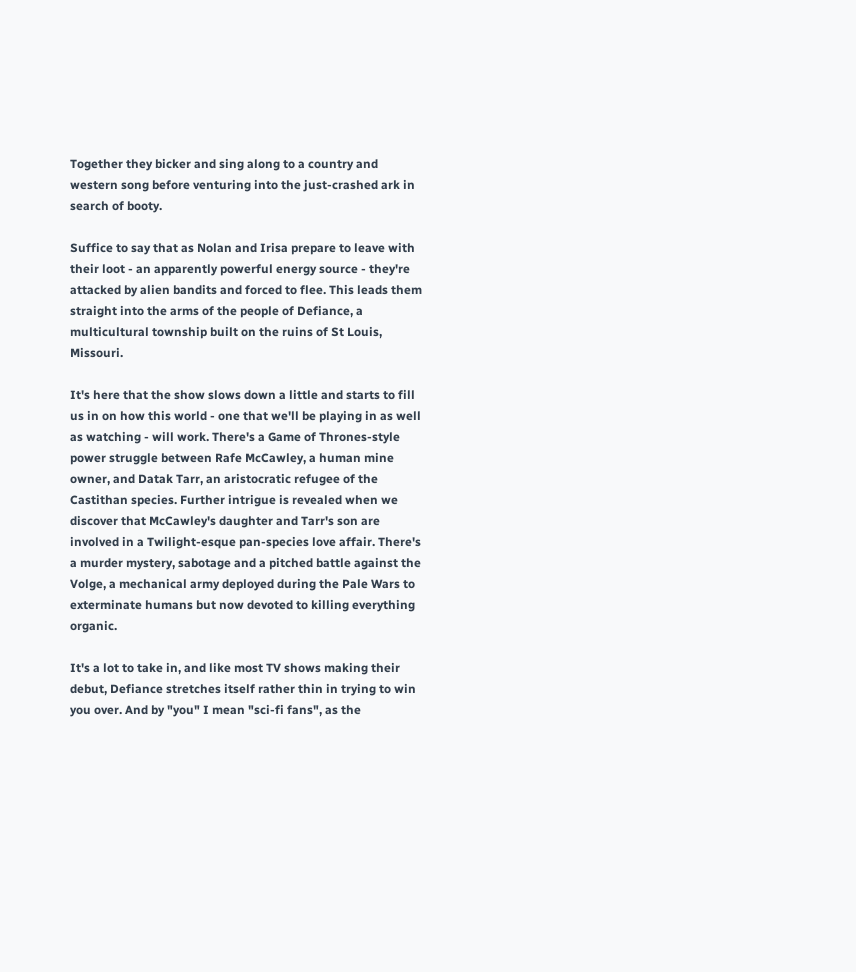Together they bicker and sing along to a country and western song before venturing into the just-crashed ark in search of booty.

Suffice to say that as Nolan and Irisa prepare to leave with their loot - an apparently powerful energy source - they're attacked by alien bandits and forced to flee. This leads them straight into the arms of the people of Defiance, a multicultural township built on the ruins of St Louis, Missouri.

It's here that the show slows down a little and starts to fill us in on how this world - one that we'll be playing in as well as watching - will work. There's a Game of Thrones-style power struggle between Rafe McCawley, a human mine owner, and Datak Tarr, an aristocratic refugee of the Castithan species. Further intrigue is revealed when we discover that McCawley's daughter and Tarr's son are involved in a Twilight-esque pan-species love affair. There's a murder mystery, sabotage and a pitched battle against the Volge, a mechanical army deployed during the Pale Wars to exterminate humans but now devoted to killing everything organic.

It's a lot to take in, and like most TV shows making their debut, Defiance stretches itself rather thin in trying to win you over. And by "you" I mean "sci-fi fans", as the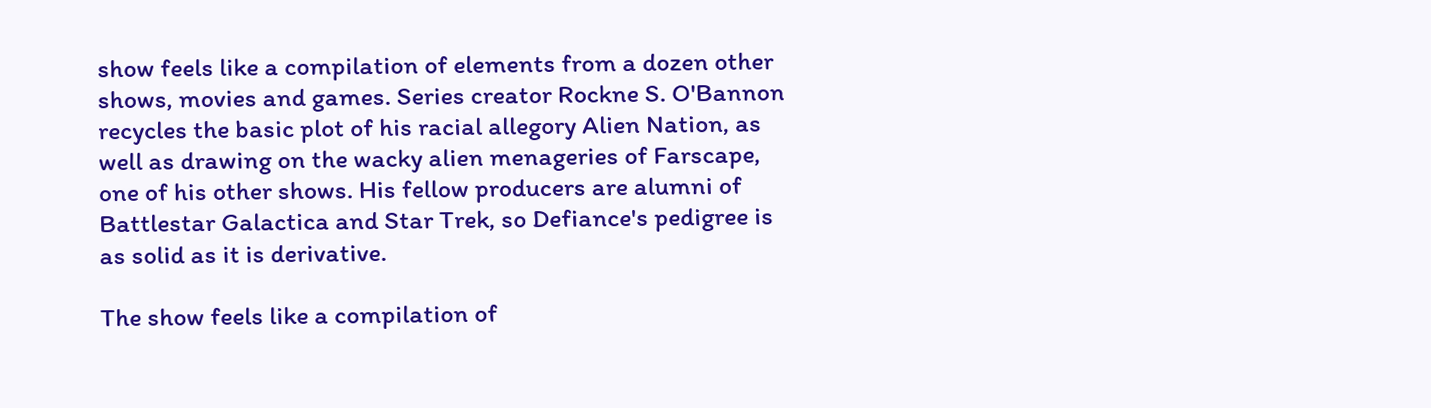show feels like a compilation of elements from a dozen other shows, movies and games. Series creator Rockne S. O'Bannon recycles the basic plot of his racial allegory Alien Nation, as well as drawing on the wacky alien menageries of Farscape, one of his other shows. His fellow producers are alumni of Battlestar Galactica and Star Trek, so Defiance's pedigree is as solid as it is derivative.

The show feels like a compilation of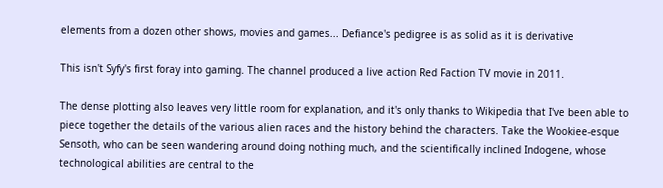elements from a dozen other shows, movies and games... Defiance's pedigree is as solid as it is derivative

This isn't Syfy's first foray into gaming. The channel produced a live action Red Faction TV movie in 2011.

The dense plotting also leaves very little room for explanation, and it's only thanks to Wikipedia that I've been able to piece together the details of the various alien races and the history behind the characters. Take the Wookiee-esque Sensoth, who can be seen wandering around doing nothing much, and the scientifically inclined Indogene, whose technological abilities are central to the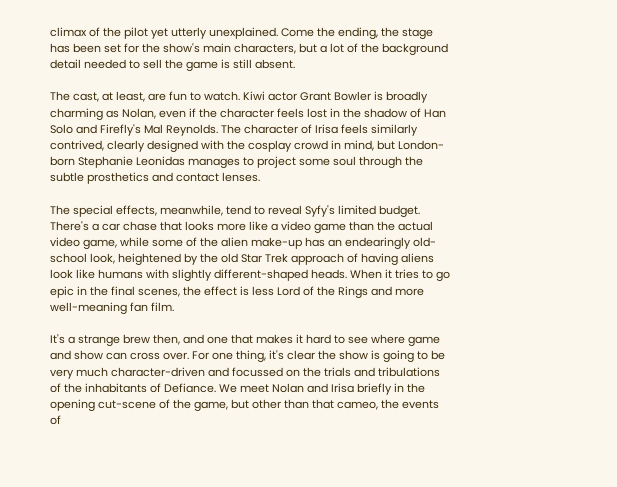climax of the pilot yet utterly unexplained. Come the ending, the stage has been set for the show's main characters, but a lot of the background detail needed to sell the game is still absent.

The cast, at least, are fun to watch. Kiwi actor Grant Bowler is broadly charming as Nolan, even if the character feels lost in the shadow of Han Solo and Firefly's Mal Reynolds. The character of Irisa feels similarly contrived, clearly designed with the cosplay crowd in mind, but London-born Stephanie Leonidas manages to project some soul through the subtle prosthetics and contact lenses.

The special effects, meanwhile, tend to reveal Syfy's limited budget. There's a car chase that looks more like a video game than the actual video game, while some of the alien make-up has an endearingly old-school look, heightened by the old Star Trek approach of having aliens look like humans with slightly different-shaped heads. When it tries to go epic in the final scenes, the effect is less Lord of the Rings and more well-meaning fan film.

It's a strange brew then, and one that makes it hard to see where game and show can cross over. For one thing, it's clear the show is going to be very much character-driven and focussed on the trials and tribulations of the inhabitants of Defiance. We meet Nolan and Irisa briefly in the opening cut-scene of the game, but other than that cameo, the events of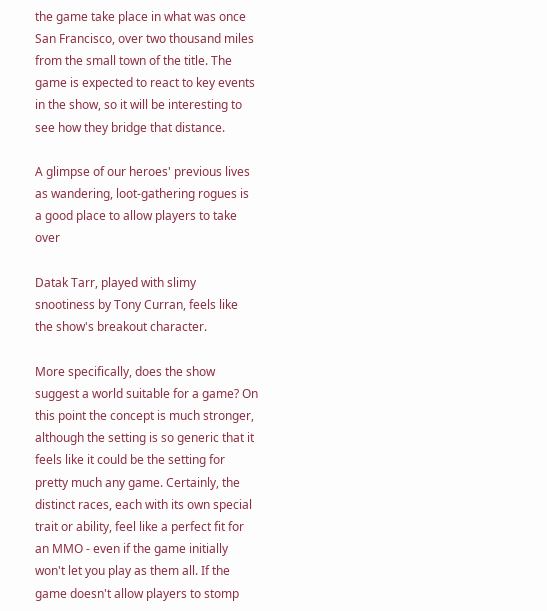the game take place in what was once San Francisco, over two thousand miles from the small town of the title. The game is expected to react to key events in the show, so it will be interesting to see how they bridge that distance.

A glimpse of our heroes' previous lives as wandering, loot-gathering rogues is a good place to allow players to take over

Datak Tarr, played with slimy snootiness by Tony Curran, feels like the show's breakout character.

More specifically, does the show suggest a world suitable for a game? On this point the concept is much stronger, although the setting is so generic that it feels like it could be the setting for pretty much any game. Certainly, the distinct races, each with its own special trait or ability, feel like a perfect fit for an MMO - even if the game initially won't let you play as them all. If the game doesn't allow players to stomp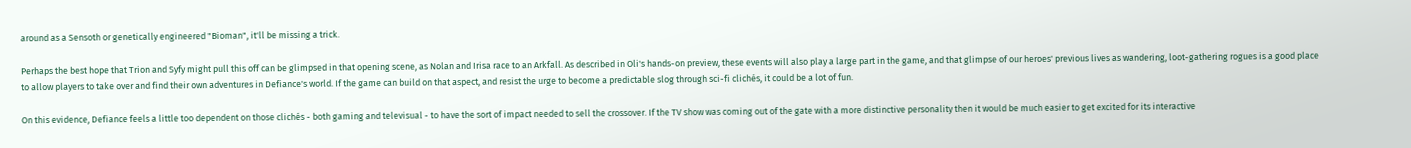around as a Sensoth or genetically engineered "Bioman", it'll be missing a trick.

Perhaps the best hope that Trion and Syfy might pull this off can be glimpsed in that opening scene, as Nolan and Irisa race to an Arkfall. As described in Oli's hands-on preview, these events will also play a large part in the game, and that glimpse of our heroes' previous lives as wandering, loot-gathering rogues is a good place to allow players to take over and find their own adventures in Defiance's world. If the game can build on that aspect, and resist the urge to become a predictable slog through sci-fi clichés, it could be a lot of fun.

On this evidence, Defiance feels a little too dependent on those clichés - both gaming and televisual - to have the sort of impact needed to sell the crossover. If the TV show was coming out of the gate with a more distinctive personality then it would be much easier to get excited for its interactive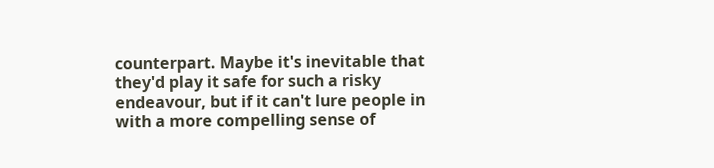counterpart. Maybe it's inevitable that they'd play it safe for such a risky endeavour, but if it can't lure people in with a more compelling sense of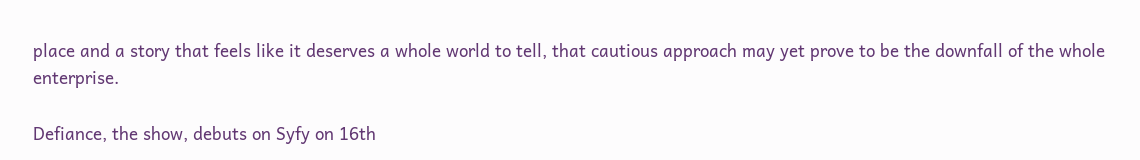place and a story that feels like it deserves a whole world to tell, that cautious approach may yet prove to be the downfall of the whole enterprise.

Defiance, the show, debuts on Syfy on 16th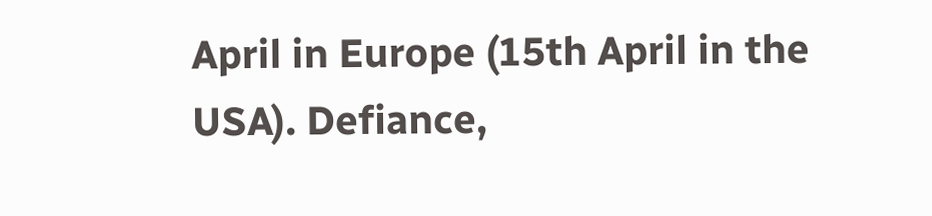April in Europe (15th April in the USA). Defiance,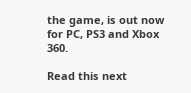the game, is out now for PC, PS3 and Xbox 360.

Read this next